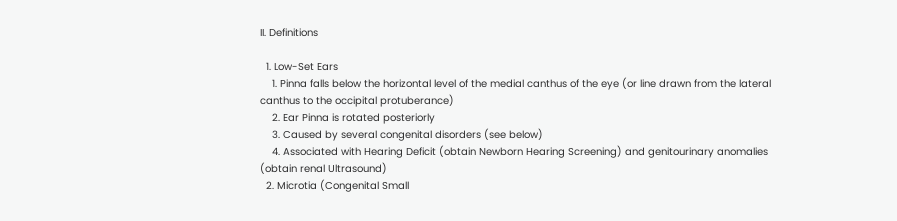II. Definitions

  1. Low-Set Ears
    1. Pinna falls below the horizontal level of the medial canthus of the eye (or line drawn from the lateral canthus to the occipital protuberance)
    2. Ear Pinna is rotated posteriorly
    3. Caused by several congenital disorders (see below)
    4. Associated with Hearing Deficit (obtain Newborn Hearing Screening) and genitourinary anomalies (obtain renal Ultrasound)
  2. Microtia (Congenital Small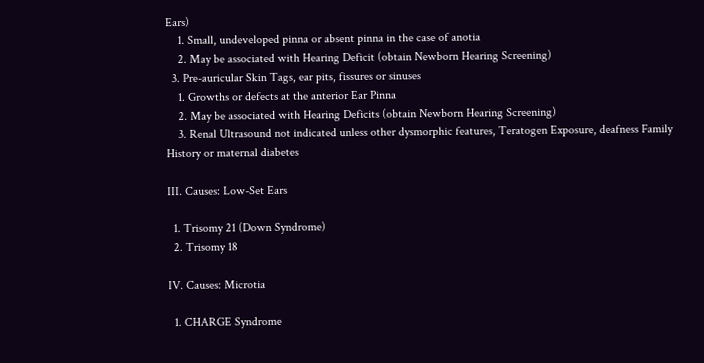Ears)
    1. Small, undeveloped pinna or absent pinna in the case of anotia
    2. May be associated with Hearing Deficit (obtain Newborn Hearing Screening)
  3. Pre-auricular Skin Tags, ear pits, fissures or sinuses
    1. Growths or defects at the anterior Ear Pinna
    2. May be associated with Hearing Deficits (obtain Newborn Hearing Screening)
    3. Renal Ultrasound not indicated unless other dysmorphic features, Teratogen Exposure, deafness Family History or maternal diabetes

III. Causes: Low-Set Ears

  1. Trisomy 21 (Down Syndrome)
  2. Trisomy 18

IV. Causes: Microtia

  1. CHARGE Syndrome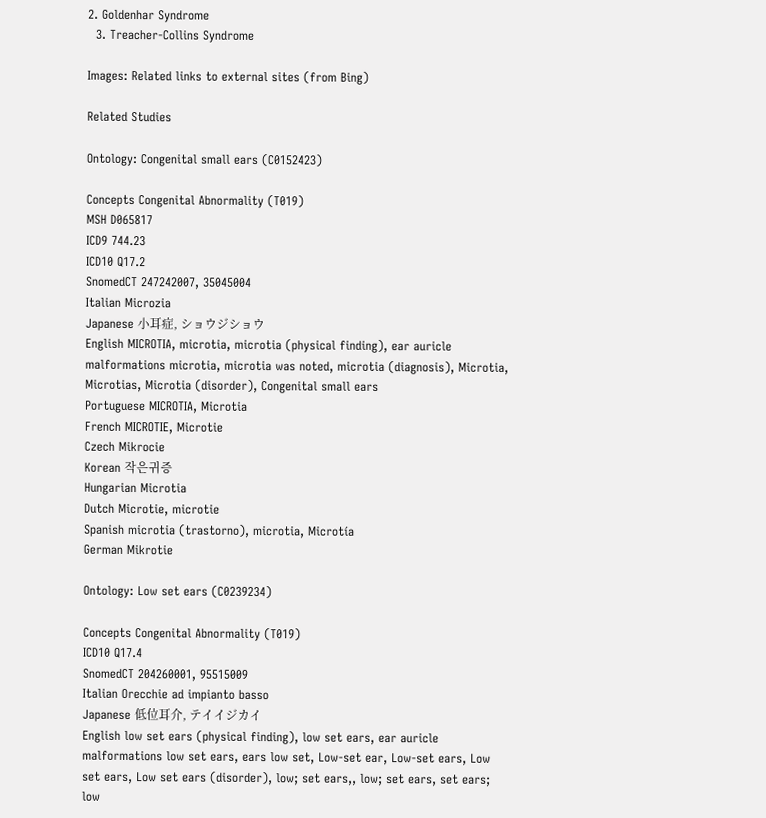2. Goldenhar Syndrome
  3. Treacher-Collins Syndrome

Images: Related links to external sites (from Bing)

Related Studies

Ontology: Congenital small ears (C0152423)

Concepts Congenital Abnormality (T019)
MSH D065817
ICD9 744.23
ICD10 Q17.2
SnomedCT 247242007, 35045004
Italian Microzia
Japanese 小耳症, ショウジショウ
English MICROTIA, microtia, microtia (physical finding), ear auricle malformations microtia, microtia was noted, microtia (diagnosis), Microtia, Microtias, Microtia (disorder), Congenital small ears
Portuguese MICROTIA, Microtia
French MICROTIE, Microtie
Czech Mikrocie
Korean 작은귀증
Hungarian Microtia
Dutch Microtie, microtie
Spanish microtia (trastorno), microtia, Microtía
German Mikrotie

Ontology: Low set ears (C0239234)

Concepts Congenital Abnormality (T019)
ICD10 Q17.4
SnomedCT 204260001, 95515009
Italian Orecchie ad impianto basso
Japanese 低位耳介, テイイジカイ
English low set ears (physical finding), low set ears, ear auricle malformations low set ears, ears low set, Low-set ear, Low-set ears, Low set ears, Low set ears (disorder), low; set ears,, low; set ears, set ears; low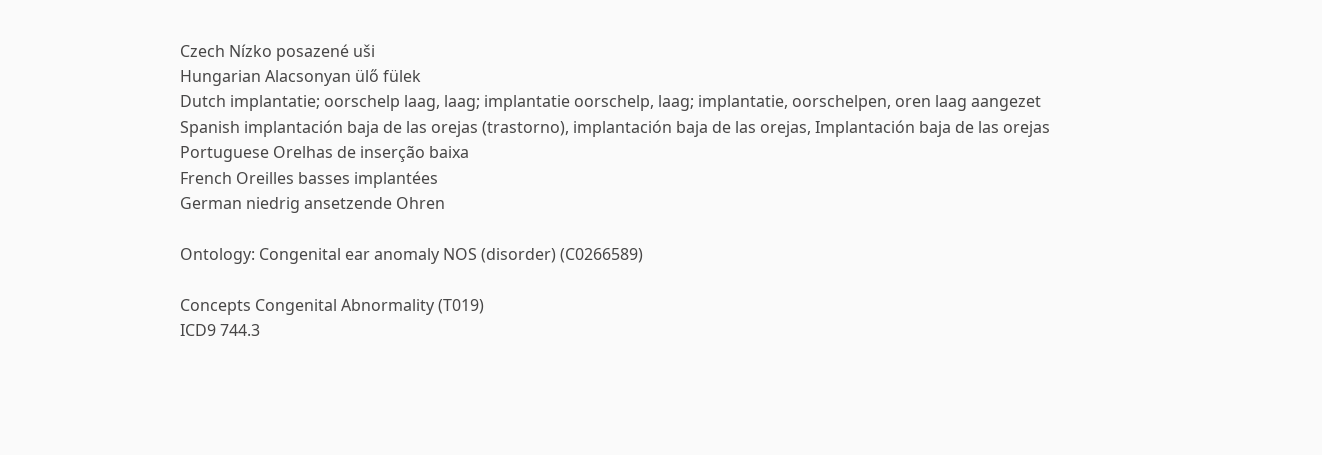Czech Nízko posazené uši
Hungarian Alacsonyan ülő fülek
Dutch implantatie; oorschelp laag, laag; implantatie oorschelp, laag; implantatie, oorschelpen, oren laag aangezet
Spanish implantación baja de las orejas (trastorno), implantación baja de las orejas, Implantación baja de las orejas
Portuguese Orelhas de inserção baixa
French Oreilles basses implantées
German niedrig ansetzende Ohren

Ontology: Congenital ear anomaly NOS (disorder) (C0266589)

Concepts Congenital Abnormality (T019)
ICD9 744.3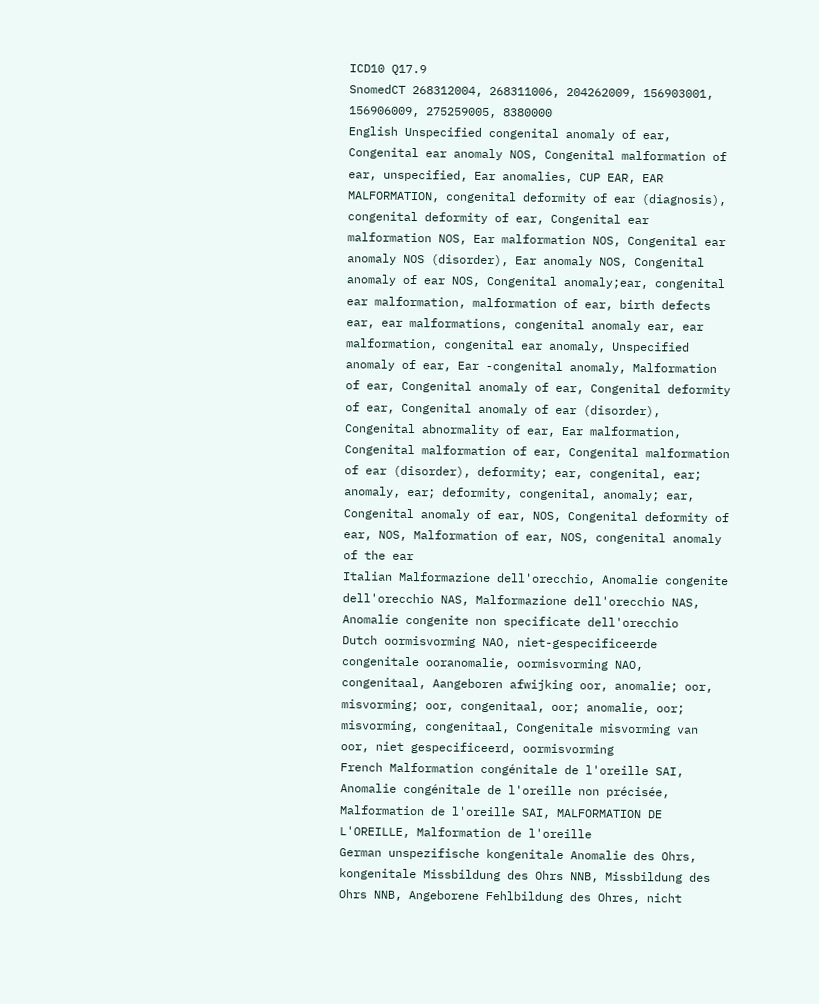ICD10 Q17.9
SnomedCT 268312004, 268311006, 204262009, 156903001, 156906009, 275259005, 8380000
English Unspecified congenital anomaly of ear, Congenital ear anomaly NOS, Congenital malformation of ear, unspecified, Ear anomalies, CUP EAR, EAR MALFORMATION, congenital deformity of ear (diagnosis), congenital deformity of ear, Congenital ear malformation NOS, Ear malformation NOS, Congenital ear anomaly NOS (disorder), Ear anomaly NOS, Congenital anomaly of ear NOS, Congenital anomaly;ear, congenital ear malformation, malformation of ear, birth defects ear, ear malformations, congenital anomaly ear, ear malformation, congenital ear anomaly, Unspecified anomaly of ear, Ear -congenital anomaly, Malformation of ear, Congenital anomaly of ear, Congenital deformity of ear, Congenital anomaly of ear (disorder), Congenital abnormality of ear, Ear malformation, Congenital malformation of ear, Congenital malformation of ear (disorder), deformity; ear, congenital, ear; anomaly, ear; deformity, congenital, anomaly; ear, Congenital anomaly of ear, NOS, Congenital deformity of ear, NOS, Malformation of ear, NOS, congenital anomaly of the ear
Italian Malformazione dell'orecchio, Anomalie congenite dell'orecchio NAS, Malformazione dell'orecchio NAS, Anomalie congenite non specificate dell'orecchio
Dutch oormisvorming NAO, niet-gespecificeerde congenitale ooranomalie, oormisvorming NAO, congenitaal, Aangeboren afwijking oor, anomalie; oor, misvorming; oor, congenitaal, oor; anomalie, oor; misvorming, congenitaal, Congenitale misvorming van oor, niet gespecificeerd, oormisvorming
French Malformation congénitale de l'oreille SAI, Anomalie congénitale de l'oreille non précisée, Malformation de l'oreille SAI, MALFORMATION DE L'OREILLE, Malformation de l'oreille
German unspezifische kongenitale Anomalie des Ohrs, kongenitale Missbildung des Ohrs NNB, Missbildung des Ohrs NNB, Angeborene Fehlbildung des Ohres, nicht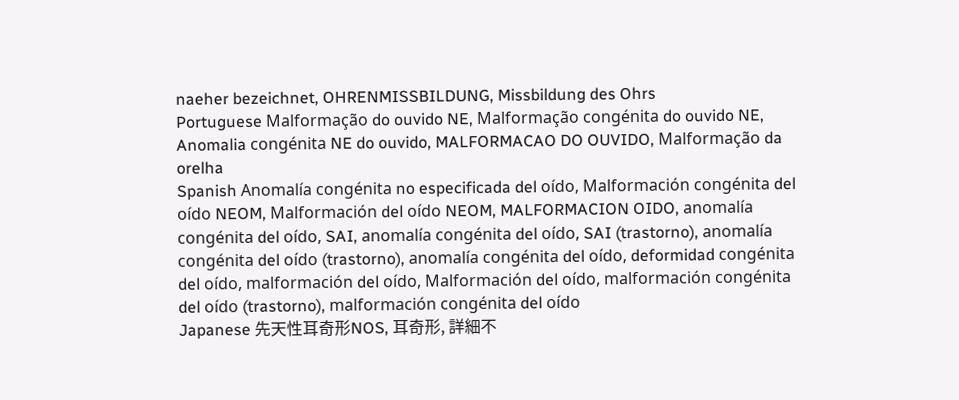naeher bezeichnet, OHRENMISSBILDUNG, Missbildung des Ohrs
Portuguese Malformação do ouvido NE, Malformação congénita do ouvido NE, Anomalia congénita NE do ouvido, MALFORMACAO DO OUVIDO, Malformação da orelha
Spanish Anomalía congénita no especificada del oído, Malformación congénita del oído NEOM, Malformación del oído NEOM, MALFORMACION OIDO, anomalía congénita del oído, SAI, anomalía congénita del oído, SAI (trastorno), anomalía congénita del oído (trastorno), anomalía congénita del oído, deformidad congénita del oído, malformación del oído, Malformación del oído, malformación congénita del oído (trastorno), malformación congénita del oído
Japanese 先天性耳奇形NOS, 耳奇形, 詳細不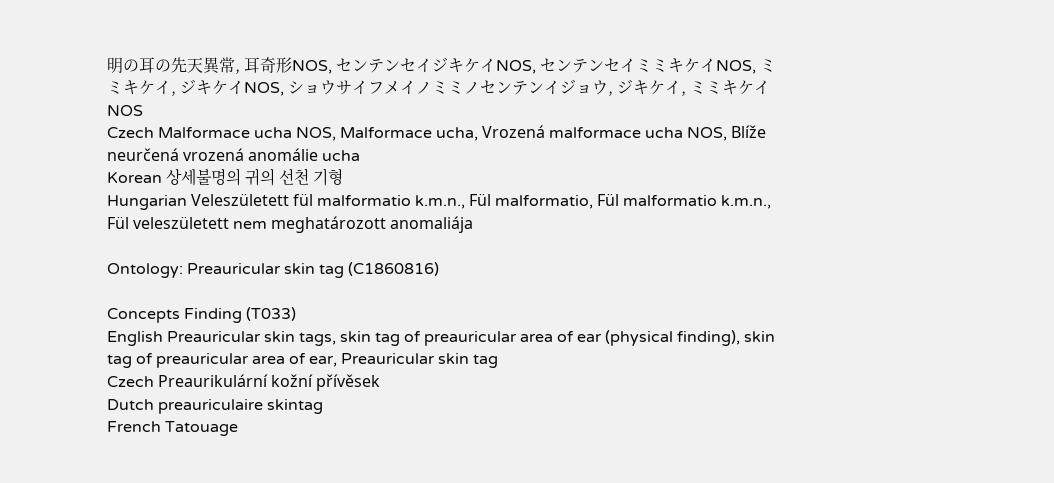明の耳の先天異常, 耳奇形NOS, センテンセイジキケイNOS, センテンセイミミキケイNOS, ミミキケイ, ジキケイNOS, ショウサイフメイノミミノセンテンイジョウ, ジキケイ, ミミキケイNOS
Czech Malformace ucha NOS, Malformace ucha, Vrozená malformace ucha NOS, Blíže neurčená vrozená anomálie ucha
Korean 상세불명의 귀의 선천 기형
Hungarian Veleszületett fül malformatio k.m.n., Fül malformatio, Fül malformatio k.m.n., Fül veleszületett nem meghatározott anomaliája

Ontology: Preauricular skin tag (C1860816)

Concepts Finding (T033)
English Preauricular skin tags, skin tag of preauricular area of ear (physical finding), skin tag of preauricular area of ear, Preauricular skin tag
Czech Preaurikulární kožní přívěsek
Dutch preauriculaire skintag
French Tatouage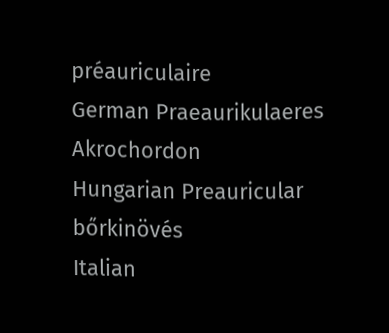préauriculaire
German Praeaurikulaeres Akrochordon
Hungarian Preauricular bőrkinövés
Italian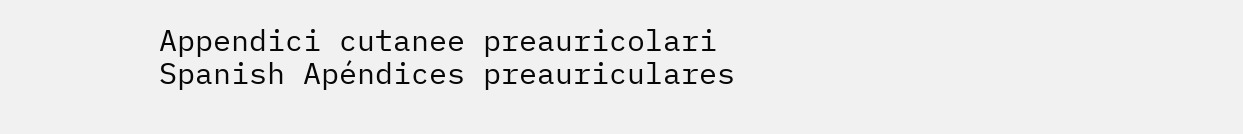Appendici cutanee preauricolari
Spanish Apéndices preauriculares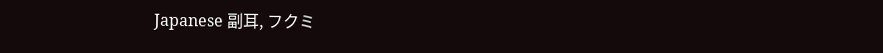Japanese 副耳, フクミ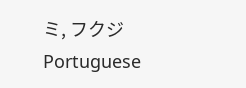ミ, フクジ
Portuguese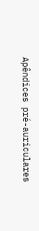Apêndices pré-auriculares